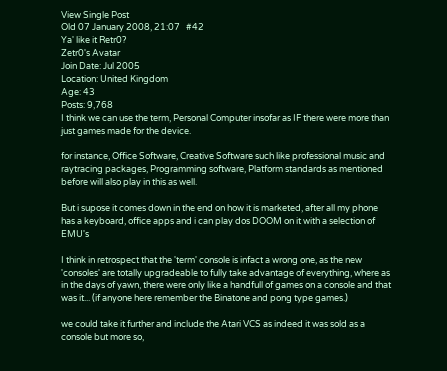View Single Post
Old 07 January 2008, 21:07   #42
Ya' like it Retr0?
Zetr0's Avatar
Join Date: Jul 2005
Location: United Kingdom
Age: 43
Posts: 9,768
I think we can use the term, Personal Computer insofar as IF there were more than just games made for the device.

for instance, Office Software, Creative Software such like professional music and raytracing packages, Programming software, Platform standards as mentioned before will also play in this as well.

But i supose it comes down in the end on how it is marketed, after all my phone has a keyboard, office apps and i can play dos DOOM on it with a selection of EMU's

I think in retrospect that the 'term' console is infact a wrong one, as the new 'consoles' are totally upgradeable to fully take advantage of everything, where as in the days of yawn, there were only like a handfull of games on a console and that was it... (if anyone here remember the Binatone and pong type games.)

we could take it further and include the Atari VCS as indeed it was sold as a console but more so,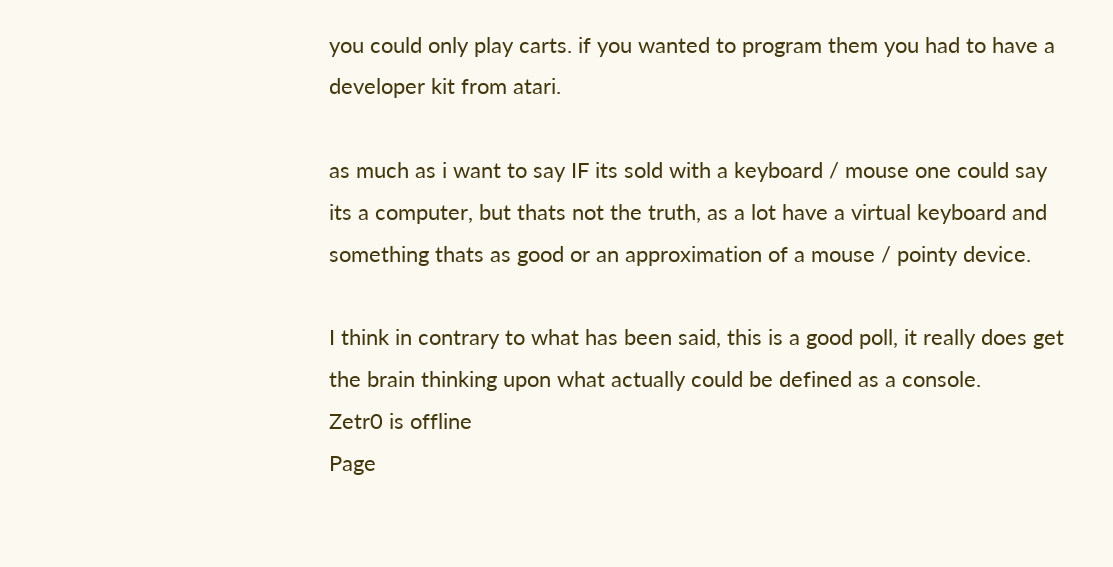you could only play carts. if you wanted to program them you had to have a developer kit from atari.

as much as i want to say IF its sold with a keyboard / mouse one could say its a computer, but thats not the truth, as a lot have a virtual keyboard and something thats as good or an approximation of a mouse / pointy device.

I think in contrary to what has been said, this is a good poll, it really does get the brain thinking upon what actually could be defined as a console.
Zetr0 is offline
Page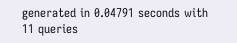generated in 0.04791 seconds with 11 queries